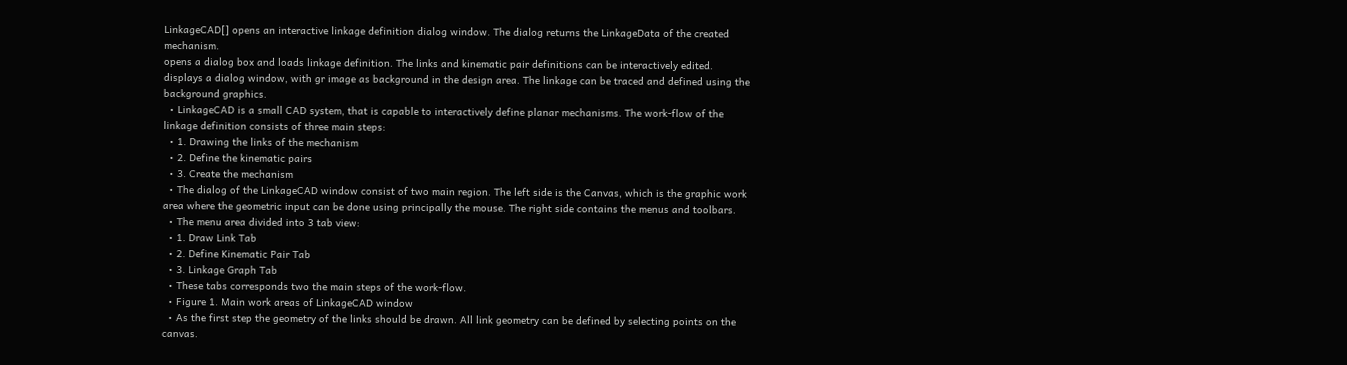LinkageCAD[] opens an interactive linkage definition dialog window. The dialog returns the LinkageData of the created mechanism.
opens a dialog box and loads linkage definition. The links and kinematic pair definitions can be interactively edited.
displays a dialog window, with gr image as background in the design area. The linkage can be traced and defined using the background graphics.
  • LinkageCAD is a small CAD system, that is capable to interactively define planar mechanisms. The work-flow of the linkage definition consists of three main steps:
  • 1. Drawing the links of the mechanism
  • 2. Define the kinematic pairs
  • 3. Create the mechanism
  • The dialog of the LinkageCAD window consist of two main region. The left side is the Canvas, which is the graphic work area where the geometric input can be done using principally the mouse. The right side contains the menus and toolbars.
  • The menu area divided into 3 tab view:
  • 1. Draw Link Tab
  • 2. Define Kinematic Pair Tab
  • 3. Linkage Graph Tab
  • These tabs corresponds two the main steps of the work-flow.
  • Figure 1. Main work areas of LinkageCAD window
  • As the first step the geometry of the links should be drawn. All link geometry can be defined by selecting points on the canvas.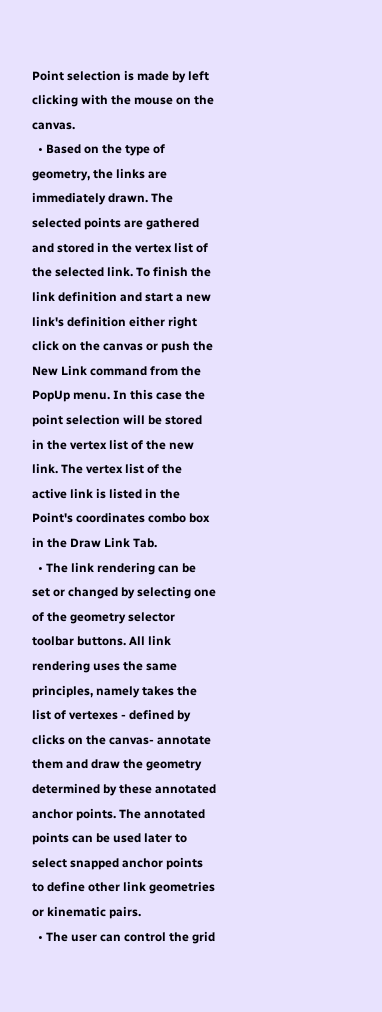Point selection is made by left clicking with the mouse on the canvas.
  • Based on the type of geometry, the links are immediately drawn. The selected points are gathered and stored in the vertex list of the selected link. To finish the link definition and start a new link's definition either right click on the canvas or push the New Link command from the PopUp menu. In this case the point selection will be stored in the vertex list of the new link. The vertex list of the active link is listed in the Point's coordinates combo box in the Draw Link Tab.
  • The link rendering can be set or changed by selecting one of the geometry selector toolbar buttons. All link rendering uses the same principles, namely takes the list of vertexes - defined by clicks on the canvas- annotate them and draw the geometry determined by these annotated anchor points. The annotated points can be used later to select snapped anchor points to define other link geometries or kinematic pairs.
  • The user can control the grid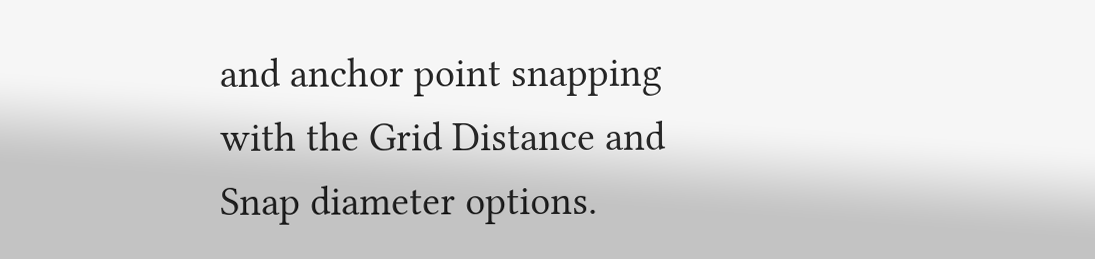and anchor point snapping with the Grid Distance and Snap diameter options.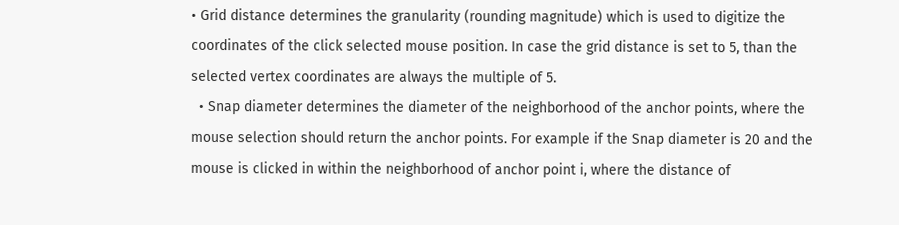• Grid distance determines the granularity (rounding magnitude) which is used to digitize the coordinates of the click selected mouse position. In case the grid distance is set to 5, than the selected vertex coordinates are always the multiple of 5.
  • Snap diameter determines the diameter of the neighborhood of the anchor points, where the mouse selection should return the anchor points. For example if the Snap diameter is 20 and the mouse is clicked in within the neighborhood of anchor point i, where the distance of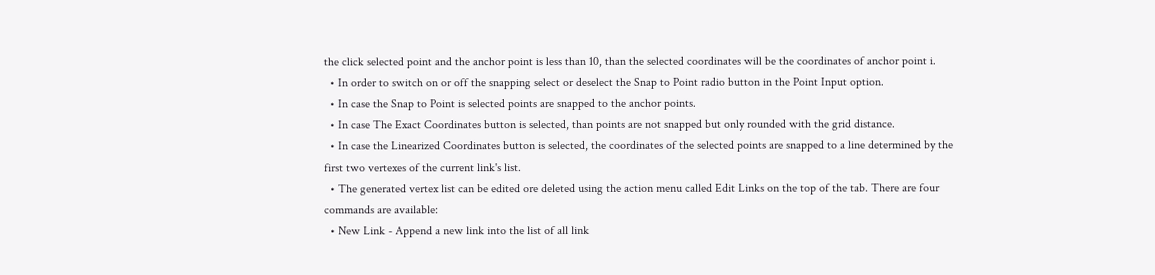the click selected point and the anchor point is less than 10, than the selected coordinates will be the coordinates of anchor point i.
  • In order to switch on or off the snapping select or deselect the Snap to Point radio button in the Point Input option.
  • In case the Snap to Point is selected points are snapped to the anchor points.
  • In case The Exact Coordinates button is selected, than points are not snapped but only rounded with the grid distance.
  • In case the Linearized Coordinates button is selected, the coordinates of the selected points are snapped to a line determined by the first two vertexes of the current link's list.
  • The generated vertex list can be edited ore deleted using the action menu called Edit Links on the top of the tab. There are four commands are available:
  • New Link - Append a new link into the list of all link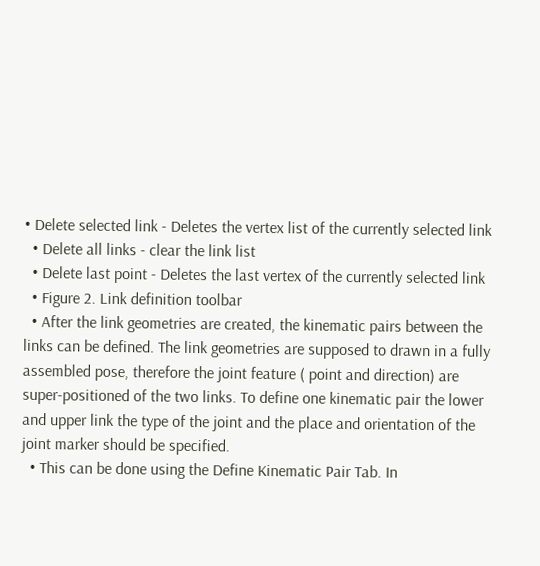• Delete selected link - Deletes the vertex list of the currently selected link
  • Delete all links - clear the link list
  • Delete last point - Deletes the last vertex of the currently selected link
  • Figure 2. Link definition toolbar
  • After the link geometries are created, the kinematic pairs between the links can be defined. The link geometries are supposed to drawn in a fully assembled pose, therefore the joint feature ( point and direction) are super-positioned of the two links. To define one kinematic pair the lower and upper link the type of the joint and the place and orientation of the joint marker should be specified.
  • This can be done using the Define Kinematic Pair Tab. In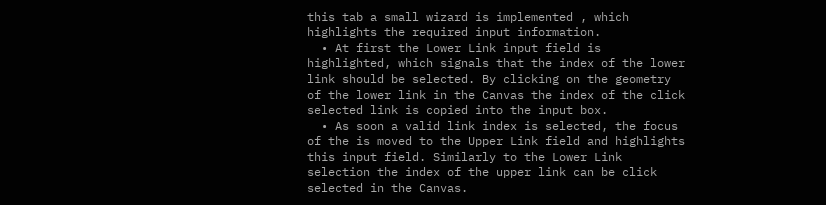this tab a small wizard is implemented , which highlights the required input information.
  • At first the Lower Link input field is highlighted, which signals that the index of the lower link should be selected. By clicking on the geometry of the lower link in the Canvas the index of the click selected link is copied into the input box.
  • As soon a valid link index is selected, the focus of the is moved to the Upper Link field and highlights this input field. Similarly to the Lower Link selection the index of the upper link can be click selected in the Canvas.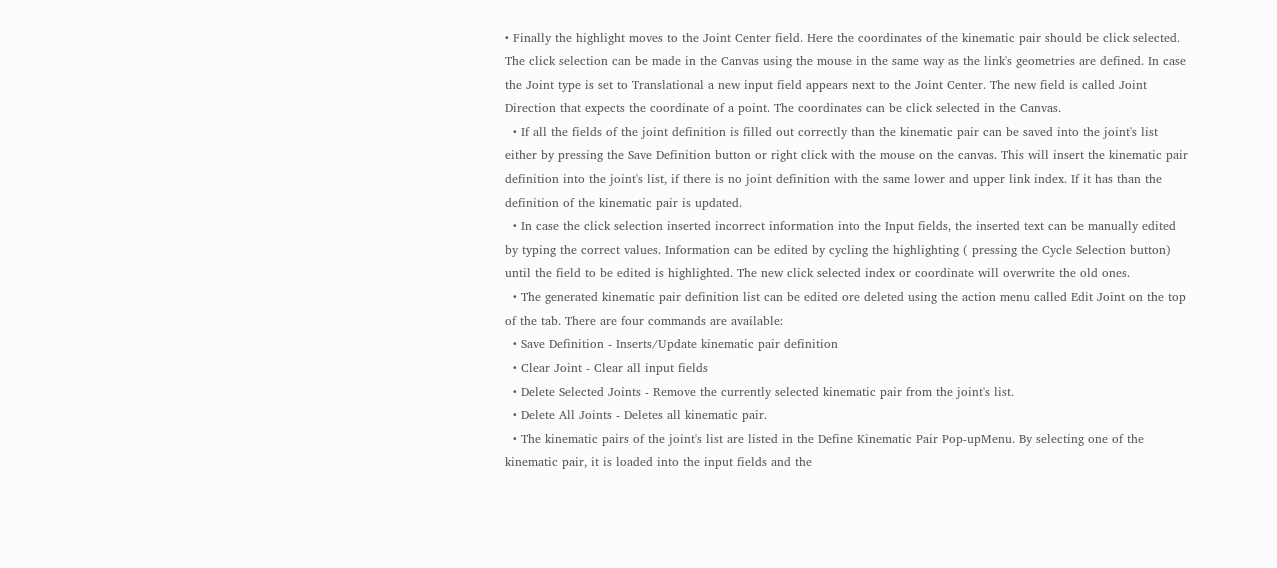• Finally the highlight moves to the Joint Center field. Here the coordinates of the kinematic pair should be click selected. The click selection can be made in the Canvas using the mouse in the same way as the link's geometries are defined. In case the Joint type is set to Translational a new input field appears next to the Joint Center. The new field is called Joint Direction that expects the coordinate of a point. The coordinates can be click selected in the Canvas.
  • If all the fields of the joint definition is filled out correctly than the kinematic pair can be saved into the joint's list either by pressing the Save Definition button or right click with the mouse on the canvas. This will insert the kinematic pair definition into the joint's list, if there is no joint definition with the same lower and upper link index. If it has than the definition of the kinematic pair is updated.
  • In case the click selection inserted incorrect information into the Input fields, the inserted text can be manually edited by typing the correct values. Information can be edited by cycling the highlighting ( pressing the Cycle Selection button) until the field to be edited is highlighted. The new click selected index or coordinate will overwrite the old ones.
  • The generated kinematic pair definition list can be edited ore deleted using the action menu called Edit Joint on the top of the tab. There are four commands are available:
  • Save Definition - Inserts/Update kinematic pair definition
  • Clear Joint - Clear all input fields
  • Delete Selected Joints - Remove the currently selected kinematic pair from the joint's list.
  • Delete All Joints - Deletes all kinematic pair.
  • The kinematic pairs of the joint's list are listed in the Define Kinematic Pair Pop-upMenu. By selecting one of the kinematic pair, it is loaded into the input fields and the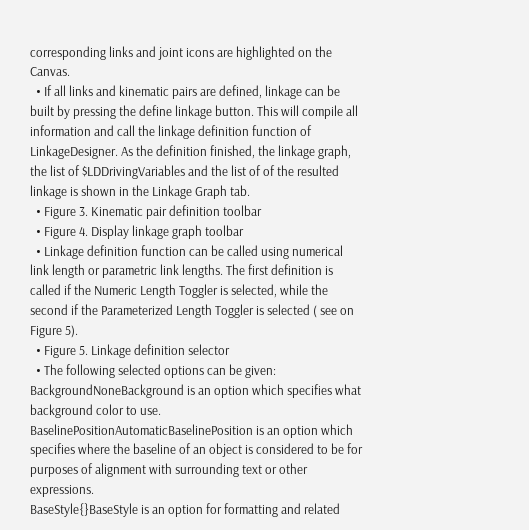corresponding links and joint icons are highlighted on the Canvas.
  • If all links and kinematic pairs are defined, linkage can be built by pressing the define linkage button. This will compile all information and call the linkage definition function of LinkageDesigner. As the definition finished, the linkage graph, the list of $LDDrivingVariables and the list of of the resulted linkage is shown in the Linkage Graph tab.
  • Figure 3. Kinematic pair definition toolbar
  • Figure 4. Display linkage graph toolbar
  • Linkage definition function can be called using numerical link length or parametric link lengths. The first definition is called if the Numeric Length Toggler is selected, while the second if the Parameterized Length Toggler is selected ( see on Figure 5).
  • Figure 5. Linkage definition selector
  • The following selected options can be given:
BackgroundNoneBackground is an option which specifies what background color to use.
BaselinePositionAutomaticBaselinePosition is an option which specifies where the baseline of an object is considered to be for purposes of alignment with surrounding text or other expressions.
BaseStyle{}BaseStyle is an option for formatting and related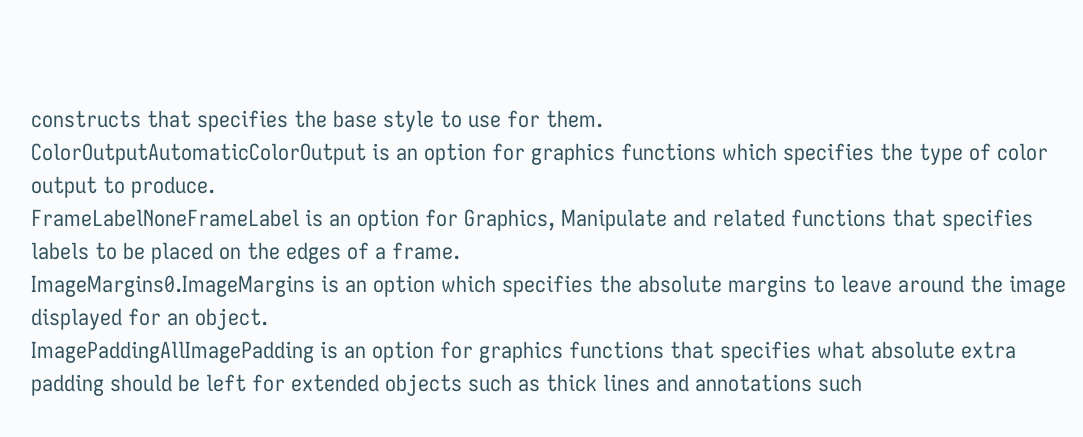constructs that specifies the base style to use for them.
ColorOutputAutomaticColorOutput is an option for graphics functions which specifies the type of color output to produce.
FrameLabelNoneFrameLabel is an option for Graphics, Manipulate and related functions that specifies labels to be placed on the edges of a frame.
ImageMargins0.ImageMargins is an option which specifies the absolute margins to leave around the image displayed for an object.
ImagePaddingAllImagePadding is an option for graphics functions that specifies what absolute extra padding should be left for extended objects such as thick lines and annotations such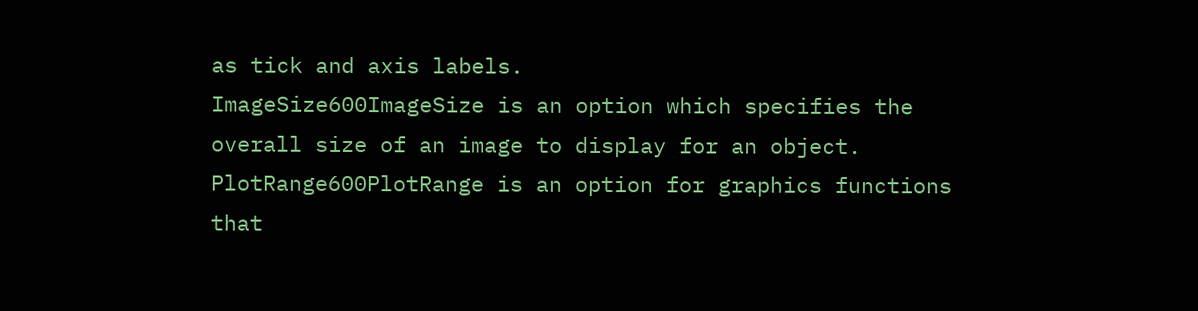as tick and axis labels.
ImageSize600ImageSize is an option which specifies the overall size of an image to display for an object.
PlotRange600PlotRange is an option for graphics functions that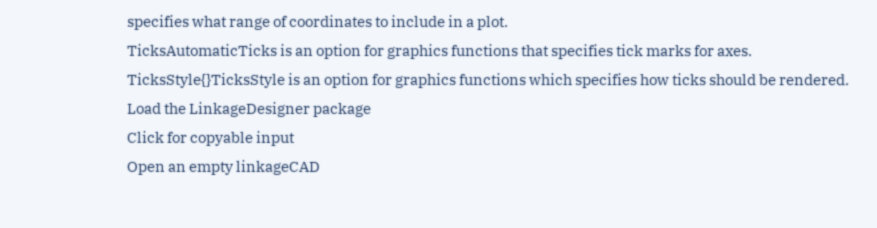specifies what range of coordinates to include in a plot.
TicksAutomaticTicks is an option for graphics functions that specifies tick marks for axes.
TicksStyle{}TicksStyle is an option for graphics functions which specifies how ticks should be rendered.
Load the LinkageDesigner package
Click for copyable input
Open an empty linkageCAD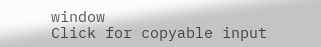window
Click for copyable input